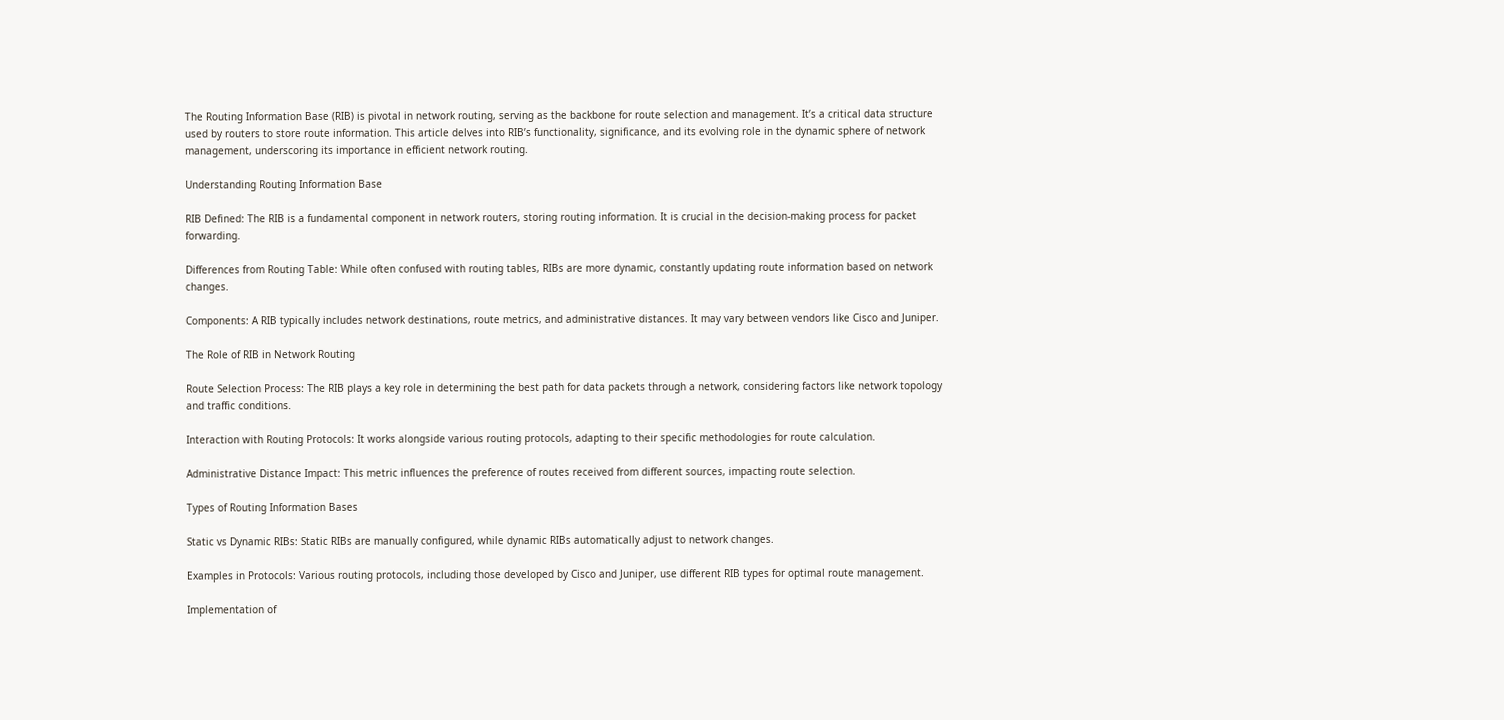The Routing Information Base (RIB) is pivotal in network routing, serving as the backbone for route selection and management. It’s a critical data structure used by routers to store route information. This article delves into RIB’s functionality, significance, and its evolving role in the dynamic sphere of network management, underscoring its importance in efficient network routing.

Understanding Routing Information Base

RIB Defined: The RIB is a fundamental component in network routers, storing routing information. It is crucial in the decision-making process for packet forwarding.

Differences from Routing Table: While often confused with routing tables, RIBs are more dynamic, constantly updating route information based on network changes.

Components: A RIB typically includes network destinations, route metrics, and administrative distances. It may vary between vendors like Cisco and Juniper.

The Role of RIB in Network Routing

Route Selection Process: The RIB plays a key role in determining the best path for data packets through a network, considering factors like network topology and traffic conditions.

Interaction with Routing Protocols: It works alongside various routing protocols, adapting to their specific methodologies for route calculation.

Administrative Distance Impact: This metric influences the preference of routes received from different sources, impacting route selection.

Types of Routing Information Bases

Static vs Dynamic RIBs: Static RIBs are manually configured, while dynamic RIBs automatically adjust to network changes.

Examples in Protocols: Various routing protocols, including those developed by Cisco and Juniper, use different RIB types for optimal route management.

Implementation of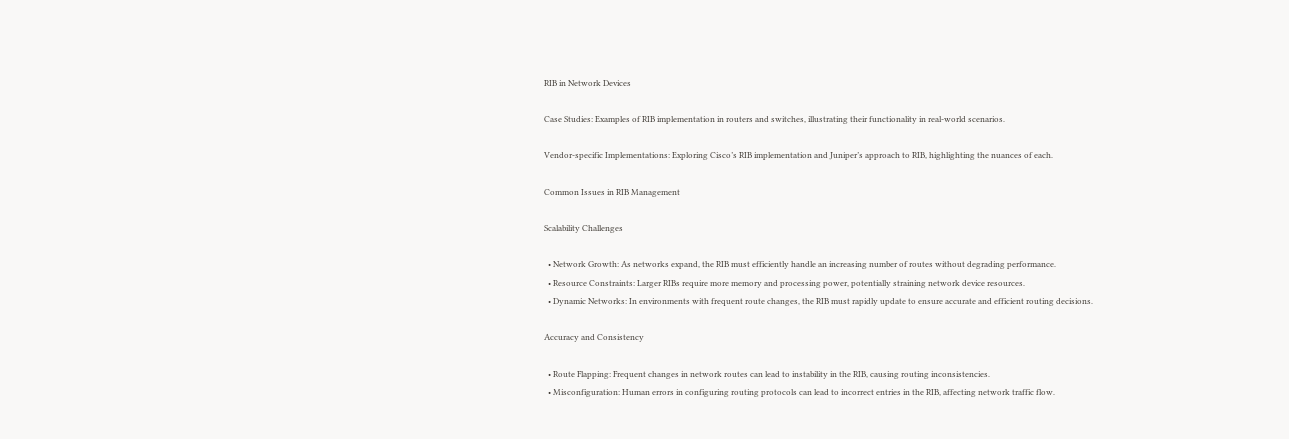RIB in Network Devices

Case Studies: Examples of RIB implementation in routers and switches, illustrating their functionality in real-world scenarios.

Vendor-specific Implementations: Exploring Cisco’s RIB implementation and Juniper’s approach to RIB, highlighting the nuances of each.

Common Issues in RIB Management

Scalability Challenges

  • Network Growth: As networks expand, the RIB must efficiently handle an increasing number of routes without degrading performance.
  • Resource Constraints: Larger RIBs require more memory and processing power, potentially straining network device resources.
  • Dynamic Networks: In environments with frequent route changes, the RIB must rapidly update to ensure accurate and efficient routing decisions.

Accuracy and Consistency

  • Route Flapping: Frequent changes in network routes can lead to instability in the RIB, causing routing inconsistencies.
  • Misconfiguration: Human errors in configuring routing protocols can lead to incorrect entries in the RIB, affecting network traffic flow.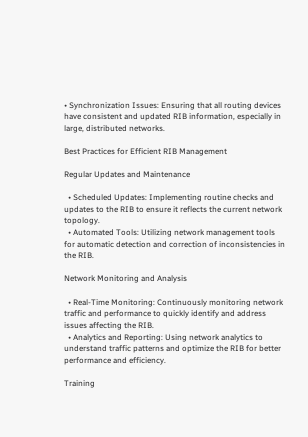• Synchronization Issues: Ensuring that all routing devices have consistent and updated RIB information, especially in large, distributed networks.

Best Practices for Efficient RIB Management

Regular Updates and Maintenance

  • Scheduled Updates: Implementing routine checks and updates to the RIB to ensure it reflects the current network topology.
  • Automated Tools: Utilizing network management tools for automatic detection and correction of inconsistencies in the RIB.

Network Monitoring and Analysis

  • Real-Time Monitoring: Continuously monitoring network traffic and performance to quickly identify and address issues affecting the RIB.
  • Analytics and Reporting: Using network analytics to understand traffic patterns and optimize the RIB for better performance and efficiency.

Training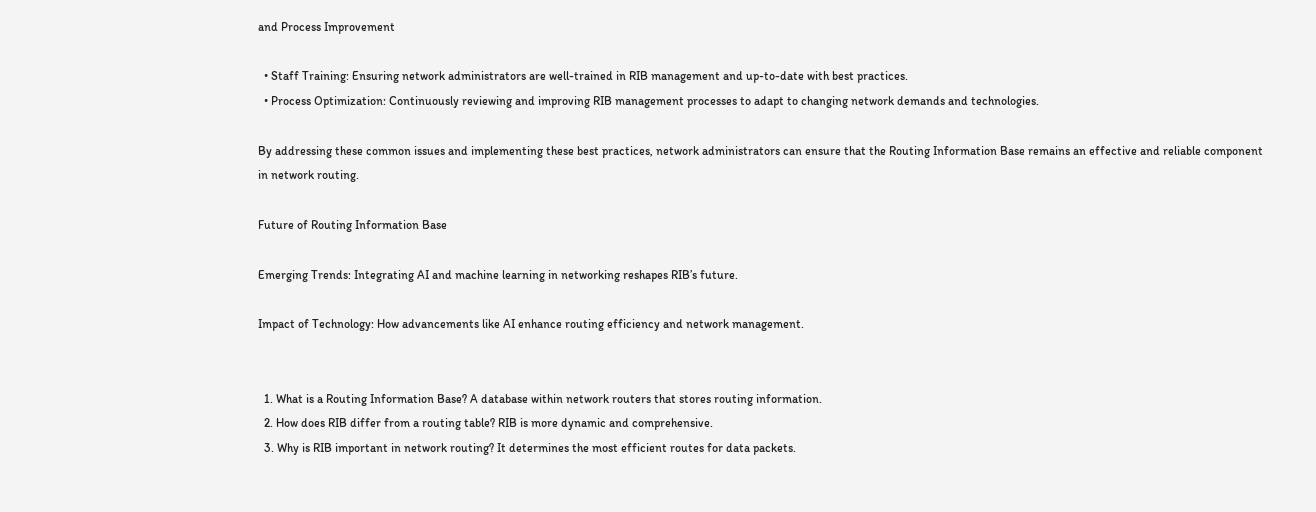and Process Improvement

  • Staff Training: Ensuring network administrators are well-trained in RIB management and up-to-date with best practices.
  • Process Optimization: Continuously reviewing and improving RIB management processes to adapt to changing network demands and technologies.

By addressing these common issues and implementing these best practices, network administrators can ensure that the Routing Information Base remains an effective and reliable component in network routing.

Future of Routing Information Base

Emerging Trends: Integrating AI and machine learning in networking reshapes RIB’s future.

Impact of Technology: How advancements like AI enhance routing efficiency and network management.


  1. What is a Routing Information Base? A database within network routers that stores routing information.
  2. How does RIB differ from a routing table? RIB is more dynamic and comprehensive.
  3. Why is RIB important in network routing? It determines the most efficient routes for data packets.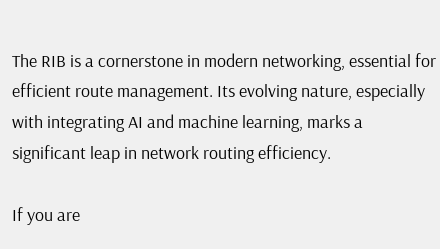The RIB is a cornerstone in modern networking, essential for efficient route management. Its evolving nature, especially with integrating AI and machine learning, marks a significant leap in network routing efficiency.

If you are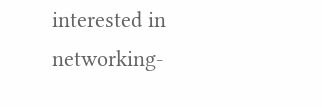interested in networking-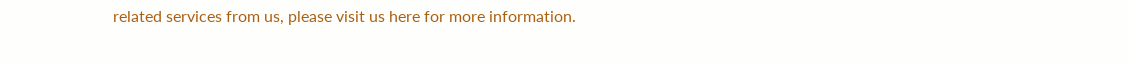related services from us, please visit us here for more information.